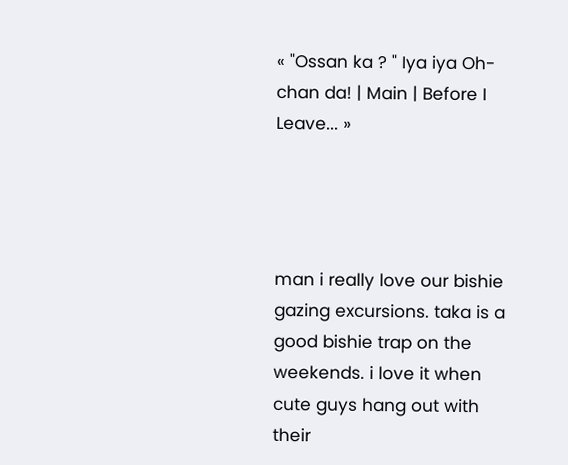« "Ossan ka ? " Iya iya Oh-chan da! | Main | Before I Leave... »




man i really love our bishie gazing excursions. taka is a good bishie trap on the weekends. i love it when cute guys hang out with their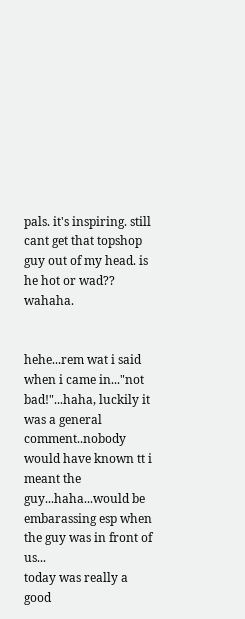pals. it's inspiring. still cant get that topshop guy out of my head. is he hot or wad?? wahaha.


hehe...rem wat i said when i came in..."not bad!"...haha, luckily it was a general comment..nobody would have known tt i meant the guy...haha...would be embarassing esp when the guy was in front of us...
today was really a good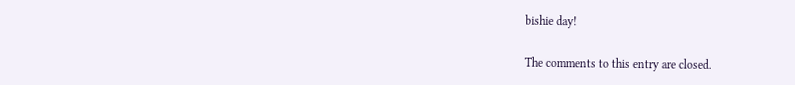bishie day!

The comments to this entry are closed.